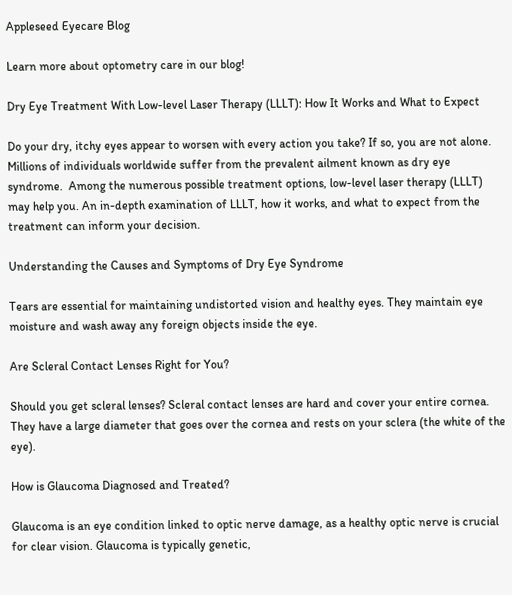Appleseed Eyecare Blog

Learn more about optometry care in our blog!

Dry Eye Treatment With Low-level Laser Therapy (LLLT): How It Works and What to Expect

Do your dry, itchy eyes appear to worsen with every action you take? If so, you are not alone. Millions of individuals worldwide suffer from the prevalent ailment known as dry eye syndrome.  Among the numerous possible treatment options, low-level laser therapy (LLLT) may help you. An in-depth examination of LLLT, how it works, and what to expect from the treatment can inform your decision.

Understanding the Causes and Symptoms of Dry Eye Syndrome

Tears are essential for maintaining undistorted vision and healthy eyes. They maintain eye moisture and wash away any foreign objects inside the eye.

Are Scleral Contact Lenses Right for You?

Should you get scleral lenses? Scleral contact lenses are hard and cover your entire cornea. They have a large diameter that goes over the cornea and rests on your sclera (the white of the eye).

How is Glaucoma Diagnosed and Treated?

Glaucoma is an eye condition linked to optic nerve damage, as a healthy optic nerve is crucial for clear vision. Glaucoma is typically genetic,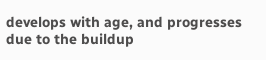develops with age, and progresses due to the buildup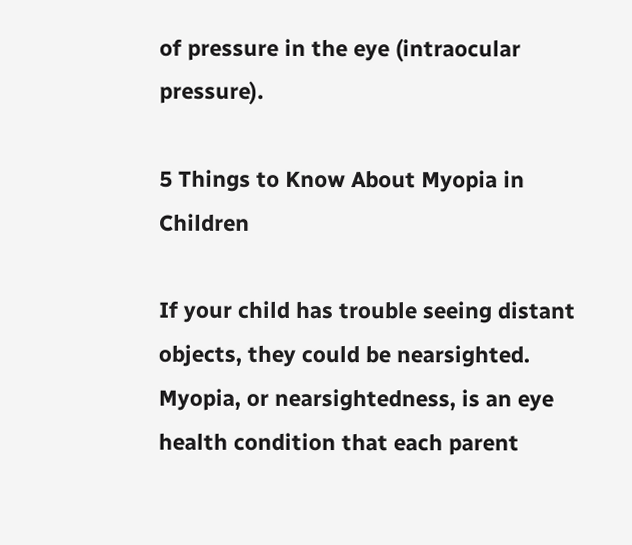of pressure in the eye (intraocular pressure).

5 Things to Know About Myopia in Children

If your child has trouble seeing distant objects, they could be nearsighted. Myopia, or nearsightedness, is an eye health condition that each parent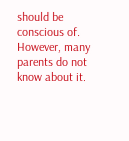should be conscious of. However, many parents do not know about it.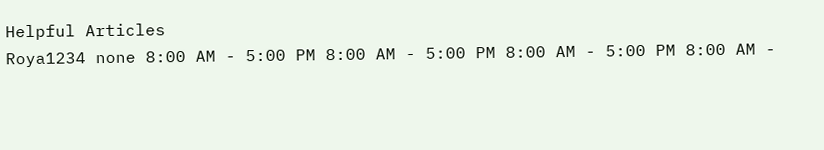Helpful Articles
Roya1234 none 8:00 AM - 5:00 PM 8:00 AM - 5:00 PM 8:00 AM - 5:00 PM 8:00 AM -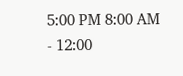5:00 PM 8:00 AM - 12:00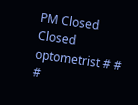PM Closed Closed optometrist # # #